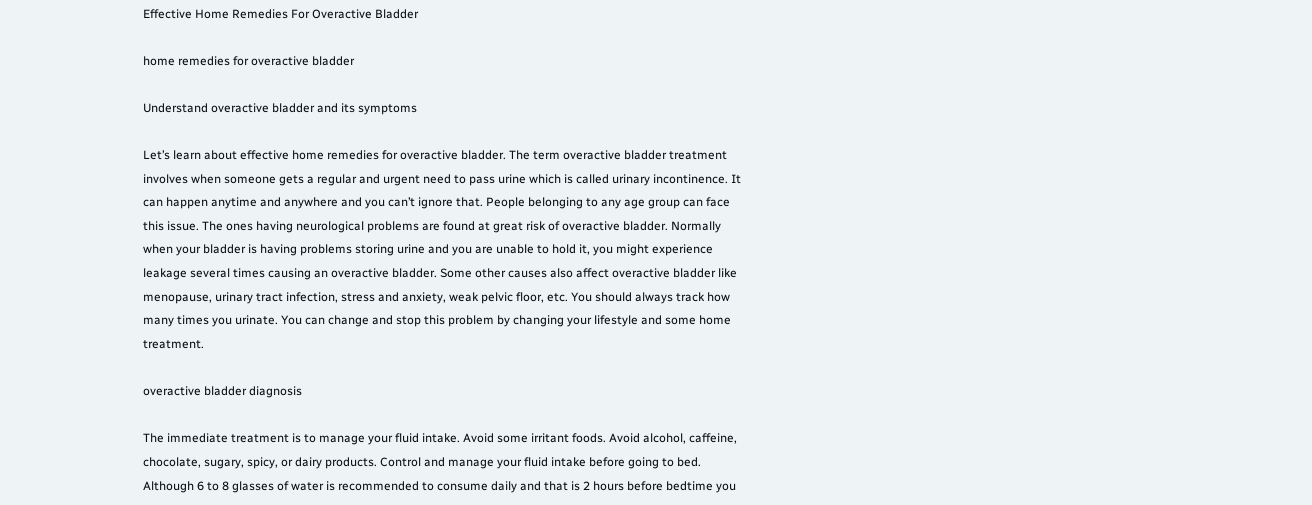Effective Home Remedies For Overactive Bladder

home remedies for overactive bladder

Understand overactive bladder and its symptoms

Let’s learn about effective home remedies for overactive bladder. The term overactive bladder treatment involves when someone gets a regular and urgent need to pass urine which is called urinary incontinence. It can happen anytime and anywhere and you can’t ignore that. People belonging to any age group can face this issue. The ones having neurological problems are found at great risk of overactive bladder. Normally when your bladder is having problems storing urine and you are unable to hold it, you might experience leakage several times causing an overactive bladder. Some other causes also affect overactive bladder like menopause, urinary tract infection, stress and anxiety, weak pelvic floor, etc. You should always track how many times you urinate. You can change and stop this problem by changing your lifestyle and some home treatment.

overactive bladder diagnosis

The immediate treatment is to manage your fluid intake. Avoid some irritant foods. Avoid alcohol, caffeine, chocolate, sugary, spicy, or dairy products. Control and manage your fluid intake before going to bed. Although 6 to 8 glasses of water is recommended to consume daily and that is 2 hours before bedtime you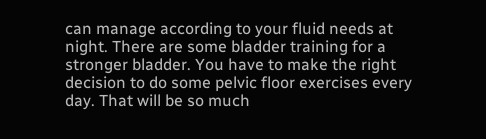can manage according to your fluid needs at night. There are some bladder training for a stronger bladder. You have to make the right decision to do some pelvic floor exercises every day. That will be so much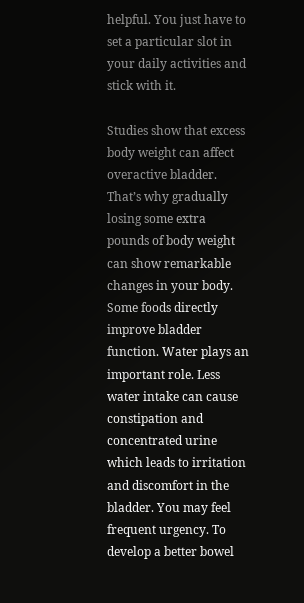helpful. You just have to set a particular slot in your daily activities and stick with it.

Studies show that excess body weight can affect overactive bladder. That’s why gradually losing some extra pounds of body weight can show remarkable changes in your body. Some foods directly improve bladder function. Water plays an important role. Less water intake can cause constipation and concentrated urine which leads to irritation and discomfort in the bladder. You may feel frequent urgency. To develop a better bowel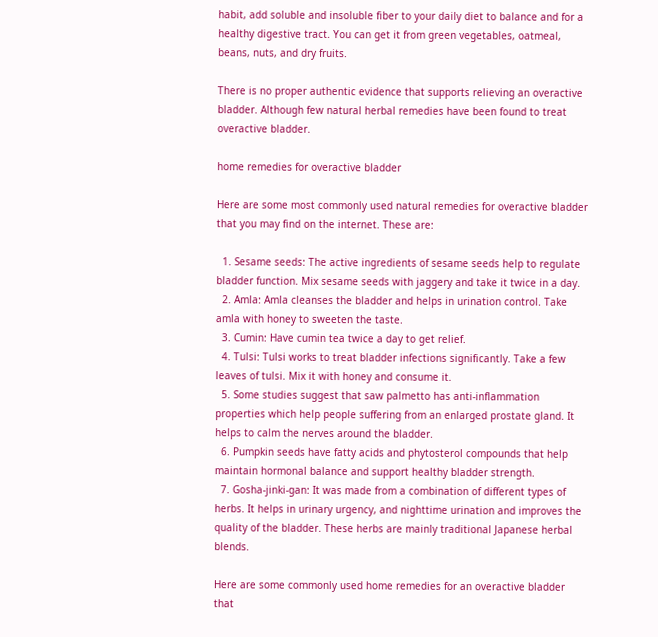habit, add soluble and insoluble fiber to your daily diet to balance and for a healthy digestive tract. You can get it from green vegetables, oatmeal, beans, nuts, and dry fruits.

There is no proper authentic evidence that supports relieving an overactive bladder. Although few natural herbal remedies have been found to treat overactive bladder.

home remedies for overactive bladder

Here are some most commonly used natural remedies for overactive bladder that you may find on the internet. These are:

  1. Sesame seeds: The active ingredients of sesame seeds help to regulate bladder function. Mix sesame seeds with jaggery and take it twice in a day.
  2. Amla: Amla cleanses the bladder and helps in urination control. Take amla with honey to sweeten the taste.
  3. Cumin: Have cumin tea twice a day to get relief.
  4. Tulsi: Tulsi works to treat bladder infections significantly. Take a few leaves of tulsi. Mix it with honey and consume it.
  5. Some studies suggest that saw palmetto has anti-inflammation properties which help people suffering from an enlarged prostate gland. It helps to calm the nerves around the bladder.
  6. Pumpkin seeds have fatty acids and phytosterol compounds that help maintain hormonal balance and support healthy bladder strength.
  7. Gosha-jinki-gan: It was made from a combination of different types of herbs. It helps in urinary urgency, and nighttime urination and improves the quality of the bladder. These herbs are mainly traditional Japanese herbal blends.

Here are some commonly used home remedies for an overactive bladder that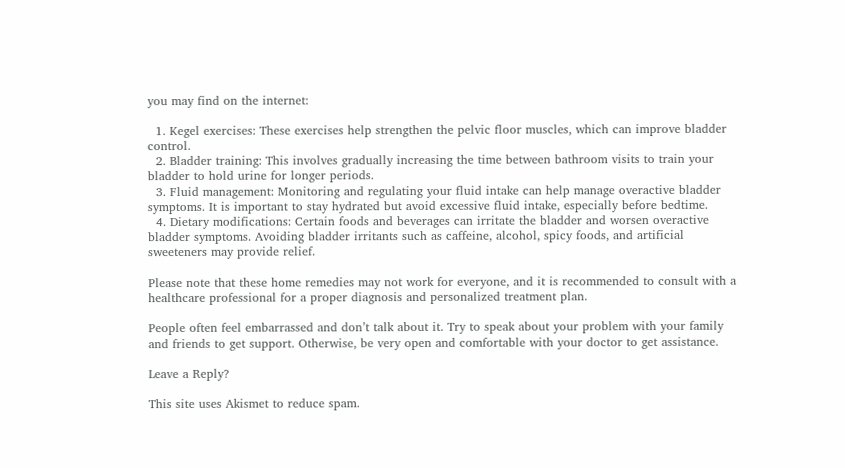you may find on the internet:

  1. Kegel exercises: These exercises help strengthen the pelvic floor muscles, which can improve bladder control.
  2. Bladder training: This involves gradually increasing the time between bathroom visits to train your bladder to hold urine for longer periods.
  3. Fluid management: Monitoring and regulating your fluid intake can help manage overactive bladder symptoms. It is important to stay hydrated but avoid excessive fluid intake, especially before bedtime.
  4. Dietary modifications: Certain foods and beverages can irritate the bladder and worsen overactive bladder symptoms. Avoiding bladder irritants such as caffeine, alcohol, spicy foods, and artificial sweeteners may provide relief.

Please note that these home remedies may not work for everyone, and it is recommended to consult with a healthcare professional for a proper diagnosis and personalized treatment plan.

People often feel embarrassed and don’t talk about it. Try to speak about your problem with your family and friends to get support. Otherwise, be very open and comfortable with your doctor to get assistance.

Leave a Reply?

This site uses Akismet to reduce spam.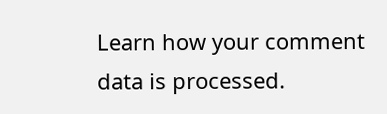Learn how your comment data is processed.